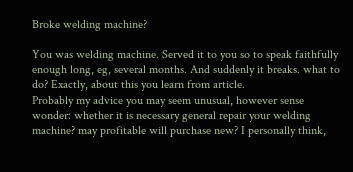Broke welding machine?

You was welding machine. Served it to you so to speak faithfully enough long, eg, several months. And suddenly it breaks. what to do? Exactly, about this you learn from article.
Probably my advice you may seem unusual, however sense wonder: whether it is necessary general repair your welding machine? may profitable will purchase new? I personally think,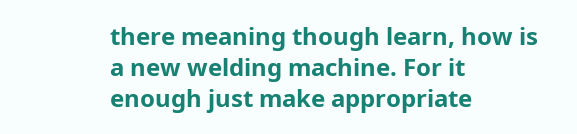there meaning though learn, how is a new welding machine. For it enough just make appropriate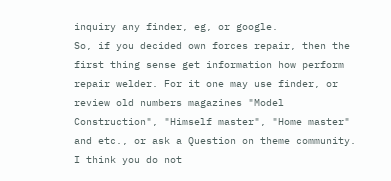inquiry any finder, eg, or google.
So, if you decided own forces repair, then the first thing sense get information how perform repair welder. For it one may use finder, or review old numbers magazines "Model Construction", "Himself master", "Home master" and etc., or ask a Question on theme community.
I think you do not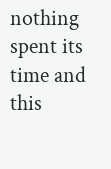nothing spent its time and this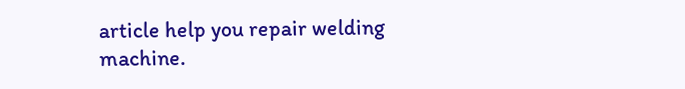article help you repair welding machine.